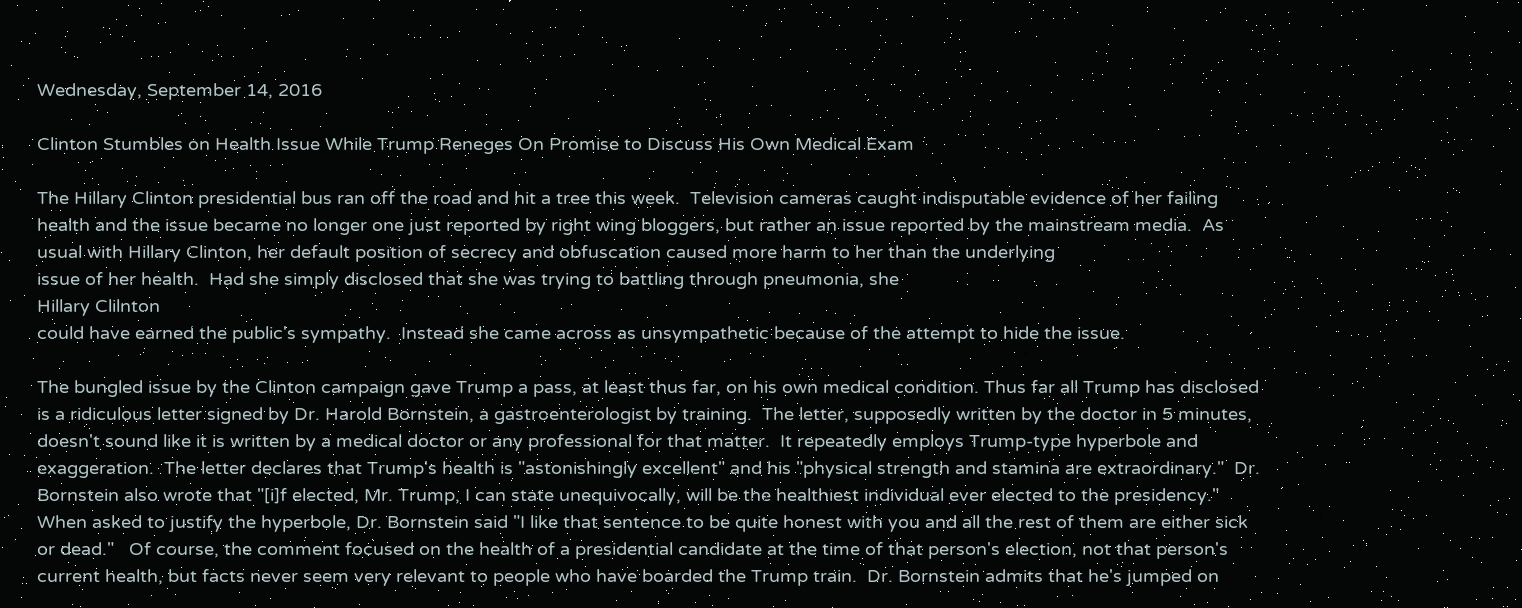Wednesday, September 14, 2016

Clinton Stumbles on Health Issue While Trump Reneges On Promise to Discuss His Own Medical Exam

The Hillary Clinton presidential bus ran off the road and hit a tree this week.  Television cameras caught indisputable evidence of her failing health and the issue became no longer one just reported by right wing bloggers, but rather an issue reported by the mainstream media.  As usual with Hillary Clinton, her default position of secrecy and obfuscation caused more harm to her than the underlying
issue of her health.  Had she simply disclosed that she was trying to battling through pneumonia, she
Hillary Clilnton
could have earned the public's sympathy.  Instead she came across as unsympathetic because of the attempt to hide the issue.

The bungled issue by the Clinton campaign gave Trump a pass, at least thus far, on his own medical condition. Thus far all Trump has disclosed is a ridiculous letter signed by Dr. Harold Bornstein, a gastroenterologist by training.  The letter, supposedly written by the doctor in 5 minutes, doesn't sound like it is written by a medical doctor or any professional for that matter.  It repeatedly employs Trump-type hyperbole and exaggeration.  The letter declares that Trump's health is "astonishingly excellent" and his "physical strength and stamina are extraordinary."  Dr. Bornstein also wrote that "[i]f elected, Mr. Trump, I can state unequivocally, will be the healthiest individual ever elected to the presidency."   When asked to justify the hyperbole, Dr. Bornstein said "I like that sentence to be quite honest with you and all the rest of them are either sick or dead."   Of course, the comment focused on the health of a presidential candidate at the time of that person's election, not that person's current health, but facts never seem very relevant to people who have boarded the Trump train.  Dr. Bornstein admits that he's jumped on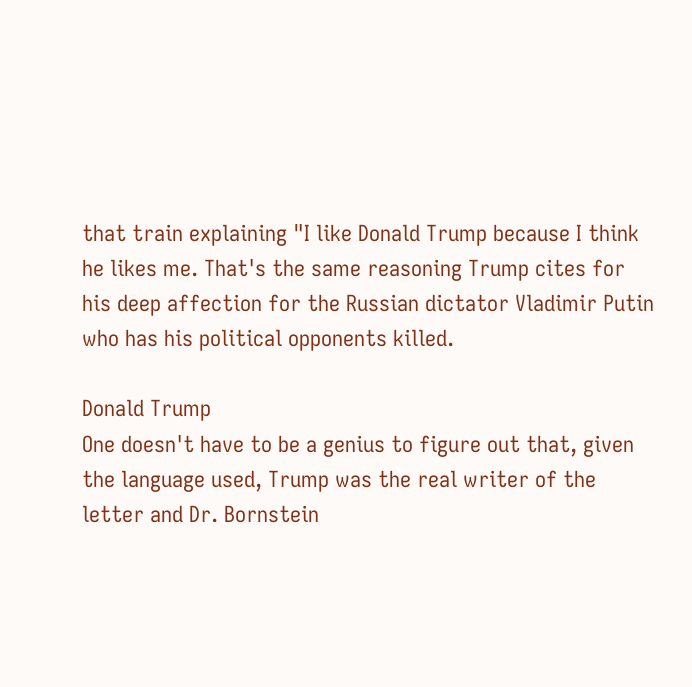that train explaining "I like Donald Trump because I think he likes me. That's the same reasoning Trump cites for his deep affection for the Russian dictator Vladimir Putin who has his political opponents killed.

Donald Trump
One doesn't have to be a genius to figure out that, given the language used, Trump was the real writer of the letter and Dr. Bornstein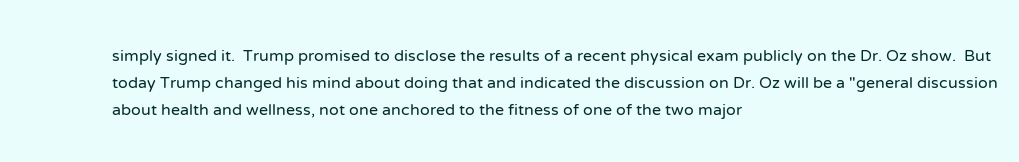simply signed it.  Trump promised to disclose the results of a recent physical exam publicly on the Dr. Oz show.  But today Trump changed his mind about doing that and indicated the discussion on Dr. Oz will be a "general discussion about health and wellness, not one anchored to the fitness of one of the two major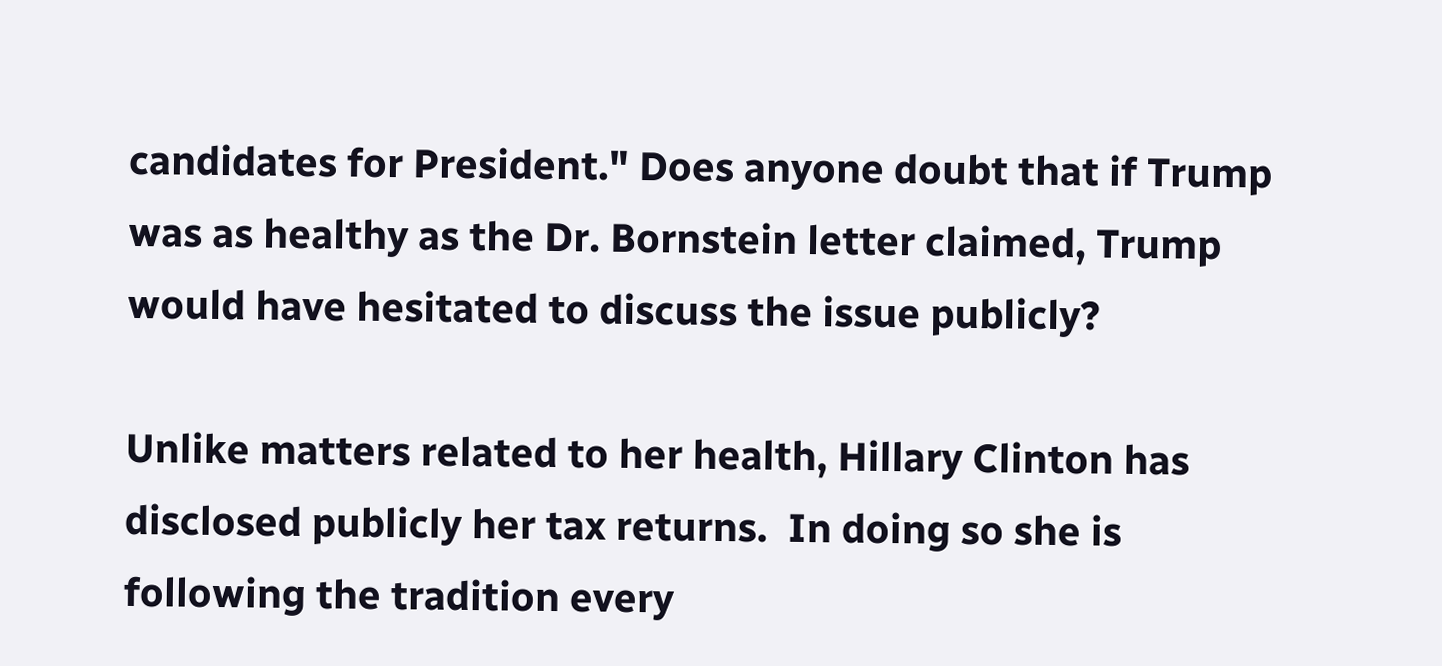candidates for President." Does anyone doubt that if Trump was as healthy as the Dr. Bornstein letter claimed, Trump would have hesitated to discuss the issue publicly?

Unlike matters related to her health, Hillary Clinton has disclosed publicly her tax returns.  In doing so she is following the tradition every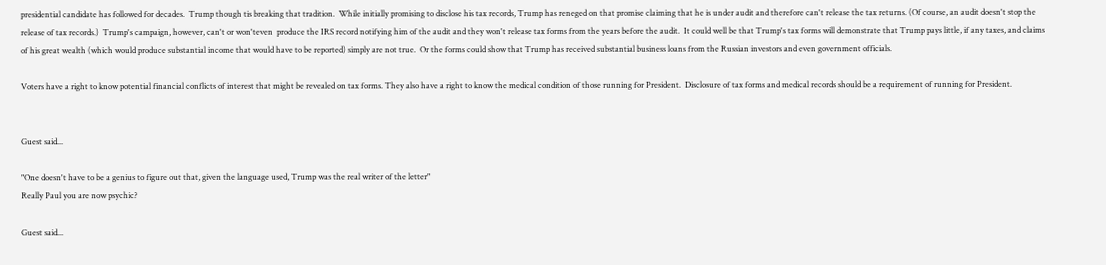presidential candidate has followed for decades.  Trump though tis breaking that tradition.  While initially promising to disclose his tax records, Trump has reneged on that promise claiming that he is under audit and therefore can't release the tax returns. (Of course, an audit doesn't stop the release of tax records.)  Trump's campaign, however, can't or won'teven  produce the IRS record notifying him of the audit and they won't release tax forms from the years before the audit.  It could well be that Trump's tax forms will demonstrate that Trump pays little, if any taxes, and claims of his great wealth (which would produce substantial income that would have to be reported) simply are not true.  Or the forms could show that Trump has received substantial business loans from the Russian investors and even government officials.

Voters have a right to know potential financial conflicts of interest that might be revealed on tax forms. They also have a right to know the medical condition of those running for President.  Disclosure of tax forms and medical records should be a requirement of running for President.


Guest said...

"One doesn't have to be a genius to figure out that, given the language used, Trump was the real writer of the letter"
Really Paul you are now psychic?

Guest said...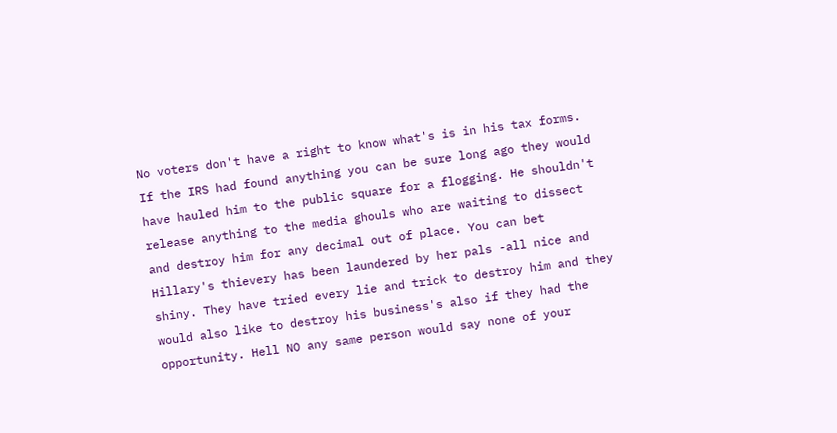No voters don't have a right to know what's is in his tax forms. If the IRS had found anything you can be sure long ago they would have hauled him to the public square for a flogging. He shouldn't release anything to the media ghouls who are waiting to dissect and destroy him for any decimal out of place. You can bet Hillary's thievery has been laundered by her pals -all nice and shiny. They have tried every lie and trick to destroy him and they would also like to destroy his business's also if they had the opportunity. Hell NO any same person would say none of your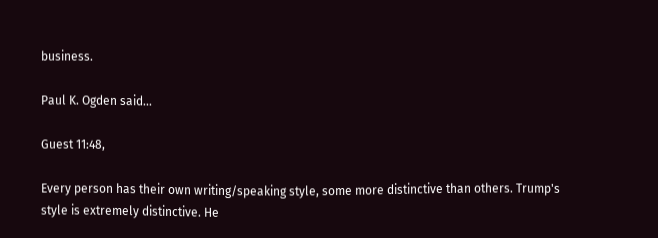business.

Paul K. Ogden said...

Guest 11:48,

Every person has their own writing/speaking style, some more distinctive than others. Trump's style is extremely distinctive. He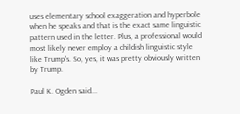uses elementary school exaggeration and hyperbole when he speaks and that is the exact same linguistic pattern used in the letter. Plus, a professional would most likely never employ a childish linguistic style like Trump's. So, yes, it was pretty obviously written by Trump.

Paul K. Ogden said...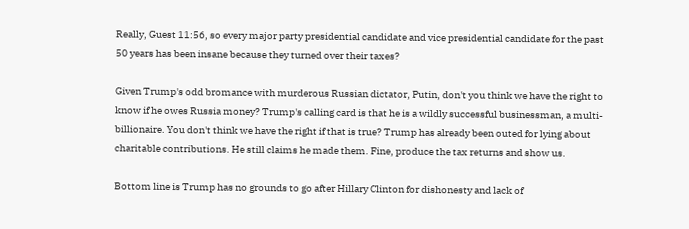Really, Guest 11:56, so every major party presidential candidate and vice presidential candidate for the past 50 years has been insane because they turned over their taxes?

Given Trump's odd bromance with murderous Russian dictator, Putin, don't you think we have the right to know if he owes Russia money? Trump's calling card is that he is a wildly successful businessman, a multi-billionaire. You don't think we have the right if that is true? Trump has already been outed for lying about charitable contributions. He still claims he made them. Fine, produce the tax returns and show us.

Bottom line is Trump has no grounds to go after Hillary Clinton for dishonesty and lack of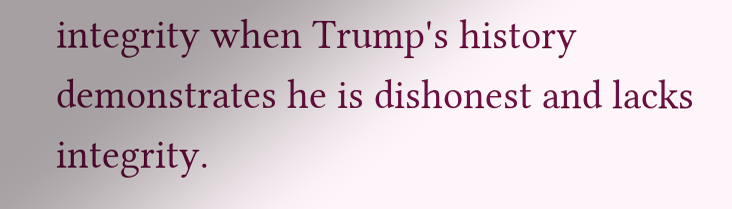integrity when Trump's history demonstrates he is dishonest and lacks integrity.